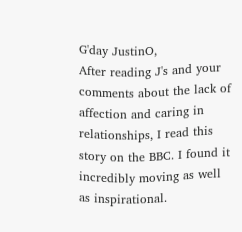G'day JustinO,
After reading J's and your comments about the lack of affection and caring in relationships, I read this story on the BBC. I found it incredibly moving as well as inspirational.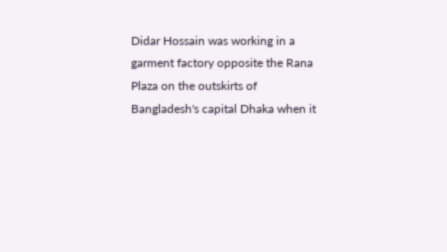Didar Hossain was working in a garment factory opposite the Rana Plaza on the outskirts of Bangladesh's capital Dhaka when it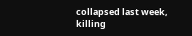collapsed last week, killing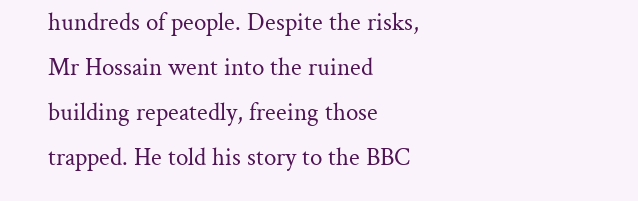hundreds of people. Despite the risks, Mr Hossain went into the ruined building repeatedly, freeing those trapped. He told his story to the BBC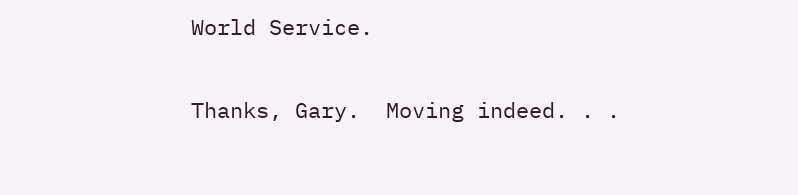World Service.

Thanks, Gary.  Moving indeed. . .